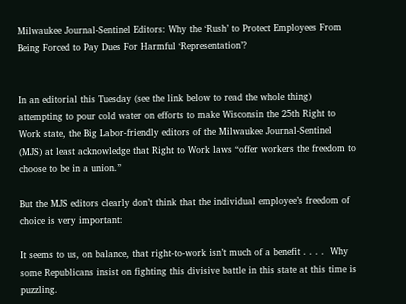Milwaukee Journal-Sentinel Editors: Why the ‘Rush’ to Protect Employees From Being Forced to Pay Dues For Harmful ‘Representation’?


In an editorial this Tuesday (see the link below to read the whole thing) attempting to pour cold water on efforts to make Wisconsin the 25th Right to Work state, the Big Labor-friendly editors of the Milwaukee Journal-Sentinel (MJS) at least acknowledge that Right to Work laws “offer workers the freedom to choose to be in a union.”

But the MJS editors clearly don’t think that the individual employee’s freedom of choice is very important:

It seems to us, on balance, that right-to-work isn’t much of a benefit . . . .  Why some Republicans insist on fighting this divisive battle in this state at this time is puzzling.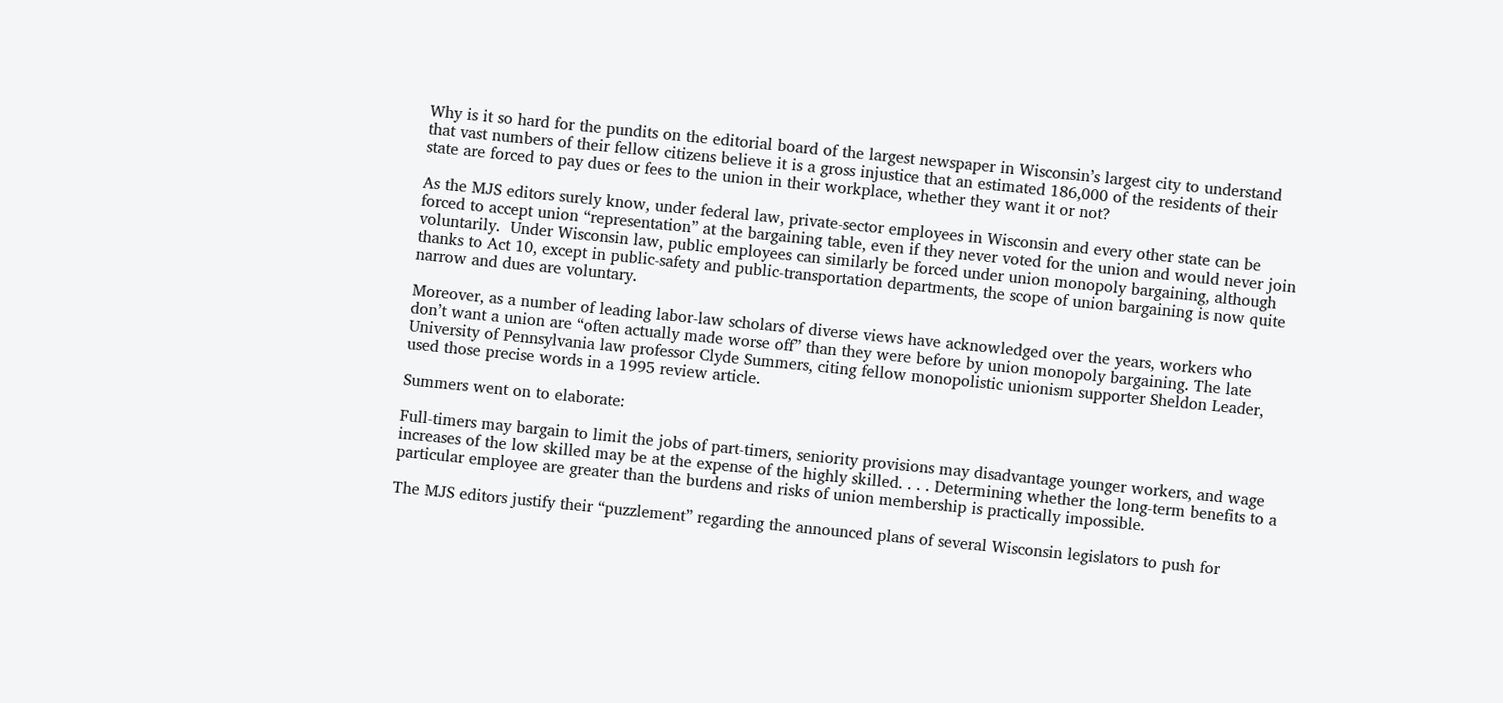Why is it so hard for the pundits on the editorial board of the largest newspaper in Wisconsin’s largest city to understand that vast numbers of their fellow citizens believe it is a gross injustice that an estimated 186,000 of the residents of their state are forced to pay dues or fees to the union in their workplace, whether they want it or not?

As the MJS editors surely know, under federal law, private-sector employees in Wisconsin and every other state can be forced to accept union “representation” at the bargaining table, even if they never voted for the union and would never join voluntarily.  Under Wisconsin law, public employees can similarly be forced under union monopoly bargaining, although thanks to Act 10, except in public-safety and public-transportation departments, the scope of union bargaining is now quite narrow and dues are voluntary.

Moreover, as a number of leading labor-law scholars of diverse views have acknowledged over the years, workers who don’t want a union are “often actually made worse off” than they were before by union monopoly bargaining. The late University of Pennsylvania law professor Clyde Summers, citing fellow monopolistic unionism supporter Sheldon Leader, used those precise words in a 1995 review article.

Summers went on to elaborate:

Full-timers may bargain to limit the jobs of part-timers, seniority provisions may disadvantage younger workers, and wage increases of the low skilled may be at the expense of the highly skilled. . . . Determining whether the long-term benefits to a particular employee are greater than the burdens and risks of union membership is practically impossible.

The MJS editors justify their “puzzlement” regarding the announced plans of several Wisconsin legislators to push for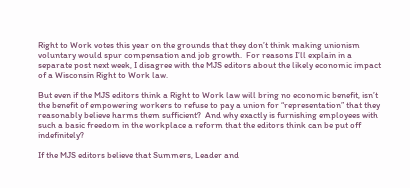Right to Work votes this year on the grounds that they don’t think making unionism voluntary would spur compensation and job growth.  For reasons I’ll explain in a separate post next week, I disagree with the MJS editors about the likely economic impact of a Wisconsin Right to Work law.

But even if the MJS editors think a Right to Work law will bring no economic benefit, isn’t the benefit of empowering workers to refuse to pay a union for “representation” that they reasonably believe harms them sufficient?  And why exactly is furnishing employees with such a basic freedom in the workplace a reform that the editors think can be put off indefinitely?

If the MJS editors believe that Summers, Leader and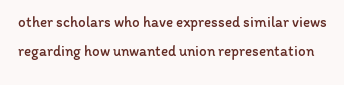other scholars who have expressed similar views regarding how unwanted union representation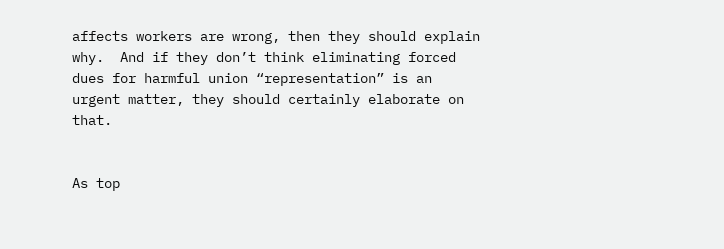affects workers are wrong, then they should explain why.  And if they don’t think eliminating forced dues for harmful union “representation” is an urgent matter, they should certainly elaborate on that.


As top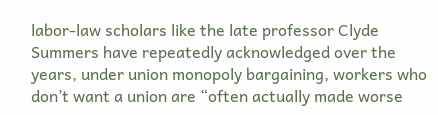labor-law scholars like the late professor Clyde Summers have repeatedly acknowledged over the years, under union monopoly bargaining, workers who don’t want a union are “often actually made worse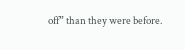off” than they were before.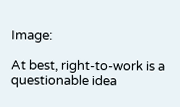Image:

At best, right-to-work is a questionable idea